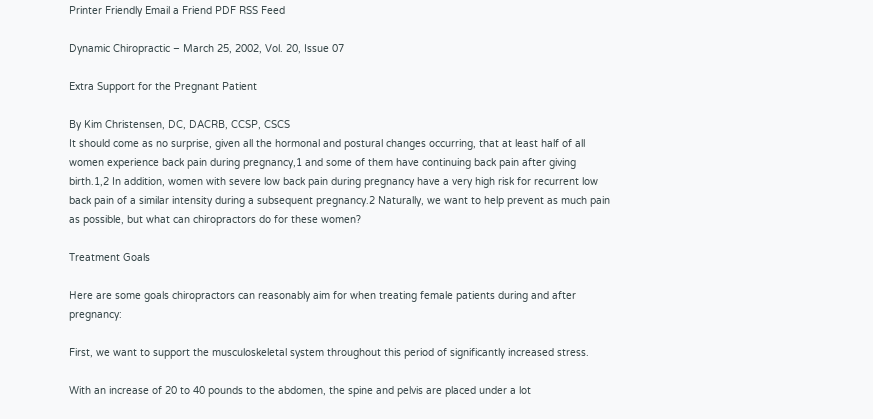Printer Friendly Email a Friend PDF RSS Feed

Dynamic Chiropractic – March 25, 2002, Vol. 20, Issue 07

Extra Support for the Pregnant Patient

By Kim Christensen, DC, DACRB, CCSP, CSCS
It should come as no surprise, given all the hormonal and postural changes occurring, that at least half of all women experience back pain during pregnancy,1 and some of them have continuing back pain after giving birth.1,2 In addition, women with severe low back pain during pregnancy have a very high risk for recurrent low back pain of a similar intensity during a subsequent pregnancy.2 Naturally, we want to help prevent as much pain as possible, but what can chiropractors do for these women?

Treatment Goals

Here are some goals chiropractors can reasonably aim for when treating female patients during and after pregnancy:

First, we want to support the musculoskeletal system throughout this period of significantly increased stress.

With an increase of 20 to 40 pounds to the abdomen, the spine and pelvis are placed under a lot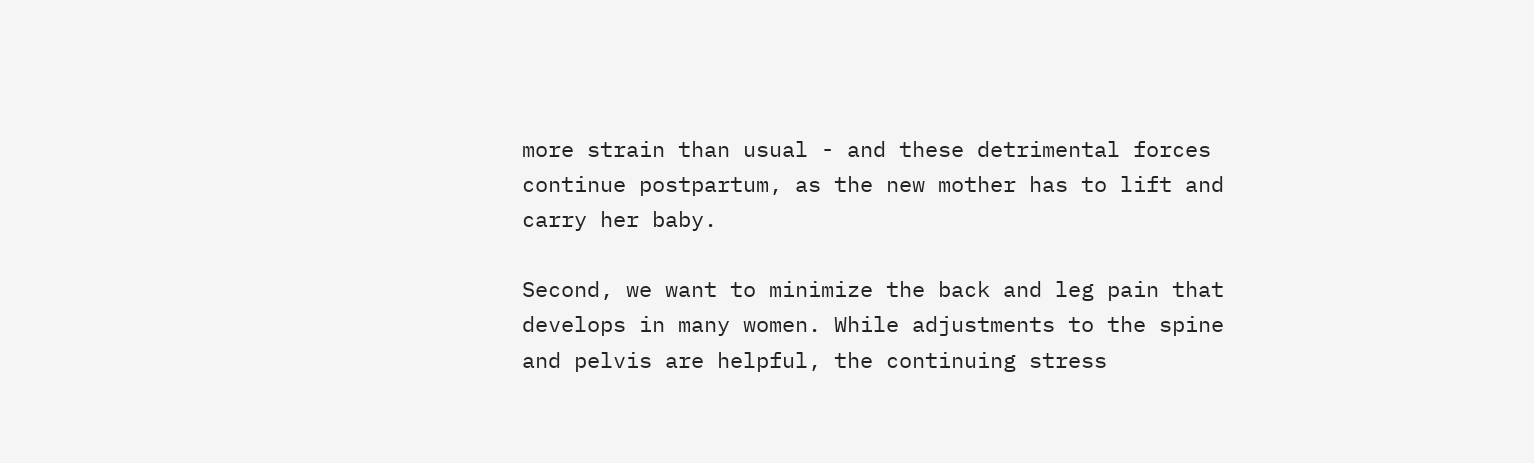more strain than usual - and these detrimental forces continue postpartum, as the new mother has to lift and carry her baby.

Second, we want to minimize the back and leg pain that develops in many women. While adjustments to the spine and pelvis are helpful, the continuing stress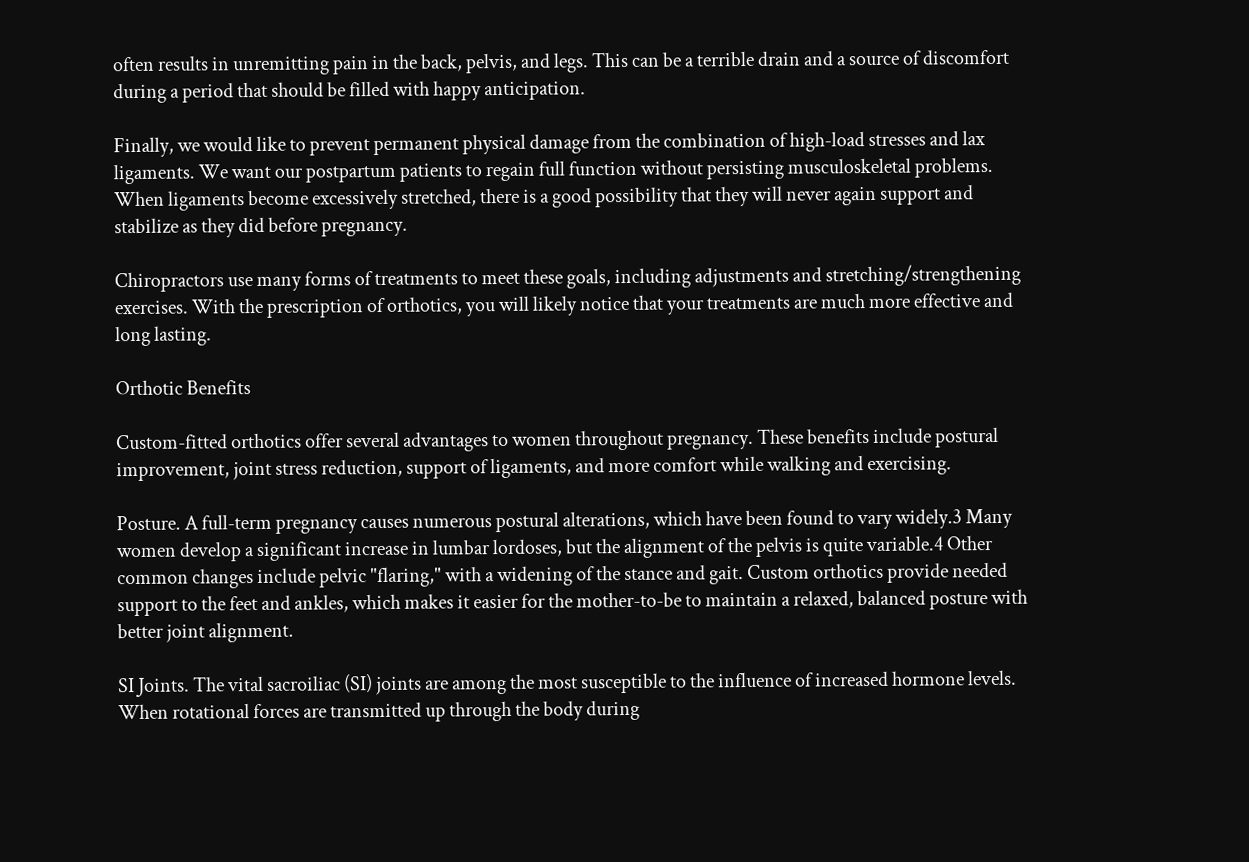often results in unremitting pain in the back, pelvis, and legs. This can be a terrible drain and a source of discomfort during a period that should be filled with happy anticipation.

Finally, we would like to prevent permanent physical damage from the combination of high-load stresses and lax ligaments. We want our postpartum patients to regain full function without persisting musculoskeletal problems. When ligaments become excessively stretched, there is a good possibility that they will never again support and stabilize as they did before pregnancy.

Chiropractors use many forms of treatments to meet these goals, including adjustments and stretching/strengthening exercises. With the prescription of orthotics, you will likely notice that your treatments are much more effective and long lasting.

Orthotic Benefits

Custom-fitted orthotics offer several advantages to women throughout pregnancy. These benefits include postural improvement, joint stress reduction, support of ligaments, and more comfort while walking and exercising.

Posture. A full-term pregnancy causes numerous postural alterations, which have been found to vary widely.3 Many women develop a significant increase in lumbar lordoses, but the alignment of the pelvis is quite variable.4 Other common changes include pelvic "flaring," with a widening of the stance and gait. Custom orthotics provide needed support to the feet and ankles, which makes it easier for the mother-to-be to maintain a relaxed, balanced posture with better joint alignment.

SI Joints. The vital sacroiliac (SI) joints are among the most susceptible to the influence of increased hormone levels. When rotational forces are transmitted up through the body during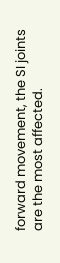forward movement, the SI joints are the most affected.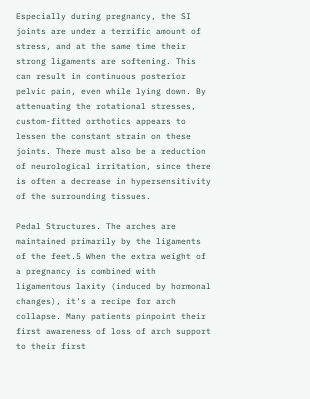Especially during pregnancy, the SI joints are under a terrific amount of stress, and at the same time their strong ligaments are softening. This can result in continuous posterior pelvic pain, even while lying down. By attenuating the rotational stresses, custom-fitted orthotics appears to lessen the constant strain on these joints. There must also be a reduction of neurological irritation, since there is often a decrease in hypersensitivity of the surrounding tissues.

Pedal Structures. The arches are maintained primarily by the ligaments of the feet.5 When the extra weight of a pregnancy is combined with ligamentous laxity (induced by hormonal changes), it's a recipe for arch collapse. Many patients pinpoint their first awareness of loss of arch support to their first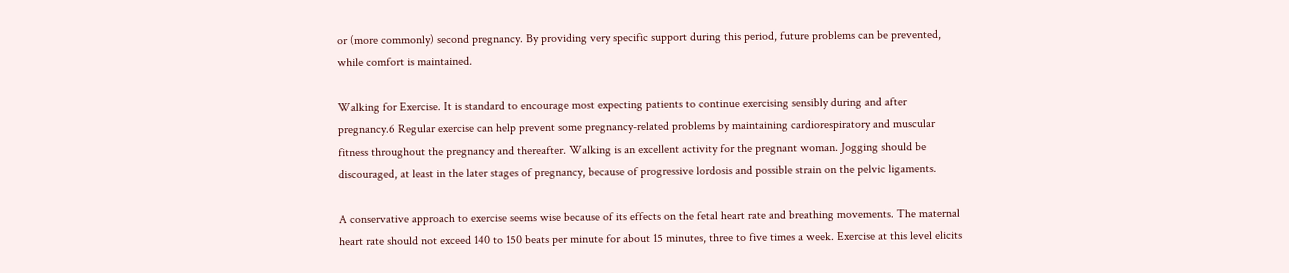or (more commonly) second pregnancy. By providing very specific support during this period, future problems can be prevented, while comfort is maintained.

Walking for Exercise. It is standard to encourage most expecting patients to continue exercising sensibly during and after pregnancy.6 Regular exercise can help prevent some pregnancy-related problems by maintaining cardiorespiratory and muscular fitness throughout the pregnancy and thereafter. Walking is an excellent activity for the pregnant woman. Jogging should be discouraged, at least in the later stages of pregnancy, because of progressive lordosis and possible strain on the pelvic ligaments.

A conservative approach to exercise seems wise because of its effects on the fetal heart rate and breathing movements. The maternal heart rate should not exceed 140 to 150 beats per minute for about 15 minutes, three to five times a week. Exercise at this level elicits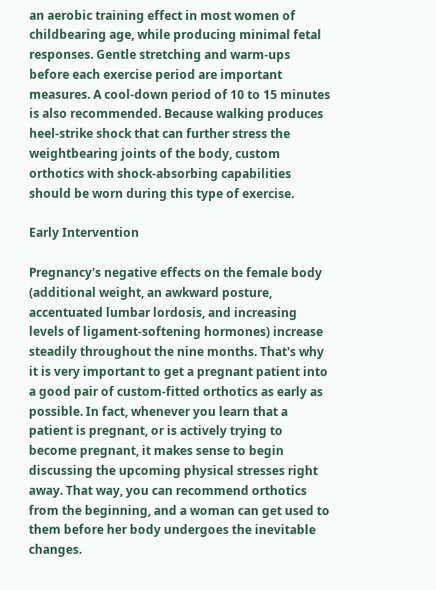an aerobic training effect in most women of childbearing age, while producing minimal fetal responses. Gentle stretching and warm-ups before each exercise period are important measures. A cool-down period of 10 to 15 minutes is also recommended. Because walking produces heel-strike shock that can further stress the weightbearing joints of the body, custom orthotics with shock-absorbing capabilities should be worn during this type of exercise.

Early Intervention

Pregnancy's negative effects on the female body (additional weight, an awkward posture, accentuated lumbar lordosis, and increasing levels of ligament-softening hormones) increase steadily throughout the nine months. That's why it is very important to get a pregnant patient into a good pair of custom-fitted orthotics as early as possible. In fact, whenever you learn that a patient is pregnant, or is actively trying to become pregnant, it makes sense to begin discussing the upcoming physical stresses right away. That way, you can recommend orthotics from the beginning, and a woman can get used to them before her body undergoes the inevitable changes.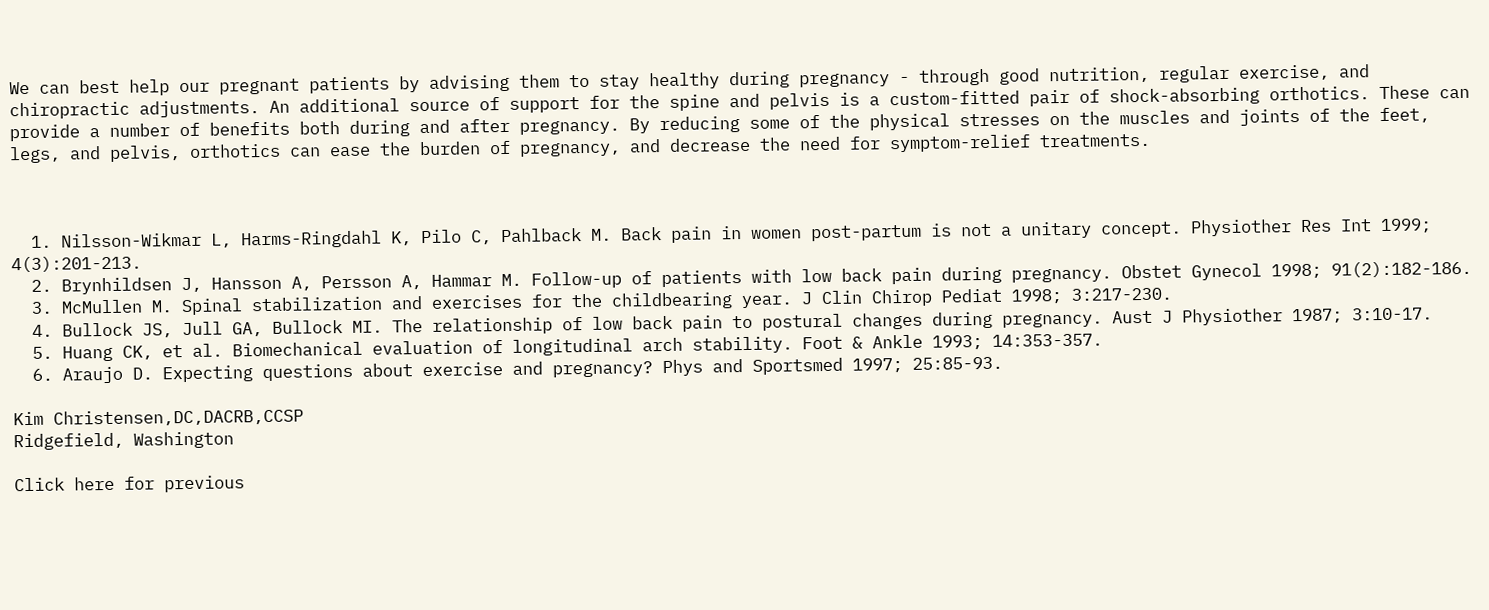We can best help our pregnant patients by advising them to stay healthy during pregnancy - through good nutrition, regular exercise, and chiropractic adjustments. An additional source of support for the spine and pelvis is a custom-fitted pair of shock-absorbing orthotics. These can provide a number of benefits both during and after pregnancy. By reducing some of the physical stresses on the muscles and joints of the feet, legs, and pelvis, orthotics can ease the burden of pregnancy, and decrease the need for symptom-relief treatments.



  1. Nilsson-Wikmar L, Harms-Ringdahl K, Pilo C, Pahlback M. Back pain in women post-partum is not a unitary concept. Physiother Res Int 1999; 4(3):201-213.
  2. Brynhildsen J, Hansson A, Persson A, Hammar M. Follow-up of patients with low back pain during pregnancy. Obstet Gynecol 1998; 91(2):182-186.
  3. McMullen M. Spinal stabilization and exercises for the childbearing year. J Clin Chirop Pediat 1998; 3:217-230.
  4. Bullock JS, Jull GA, Bullock MI. The relationship of low back pain to postural changes during pregnancy. Aust J Physiother 1987; 3:10-17.
  5. Huang CK, et al. Biomechanical evaluation of longitudinal arch stability. Foot & Ankle 1993; 14:353-357.
  6. Araujo D. Expecting questions about exercise and pregnancy? Phys and Sportsmed 1997; 25:85-93.

Kim Christensen,DC,DACRB,CCSP
Ridgefield, Washington

Click here for previous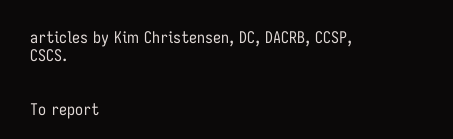articles by Kim Christensen, DC, DACRB, CCSP, CSCS.


To report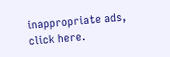inappropriate ads, click here.